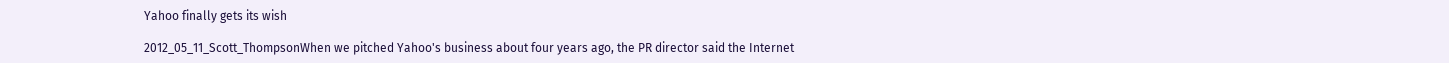Yahoo finally gets its wish

2012_05_11_Scott_ThompsonWhen we pitched Yahoo's business about four years ago, the PR director said the Internet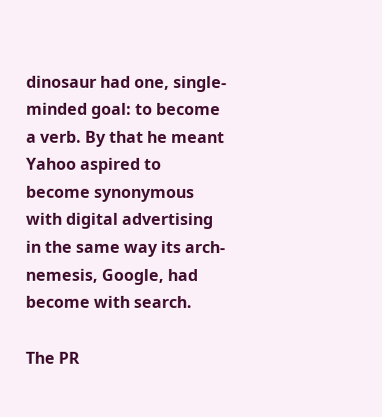dinosaur had one, single-minded goal: to become a verb. By that he meant Yahoo aspired to become synonymous with digital advertising in the same way its arch-nemesis, Google, had become with search.

The PR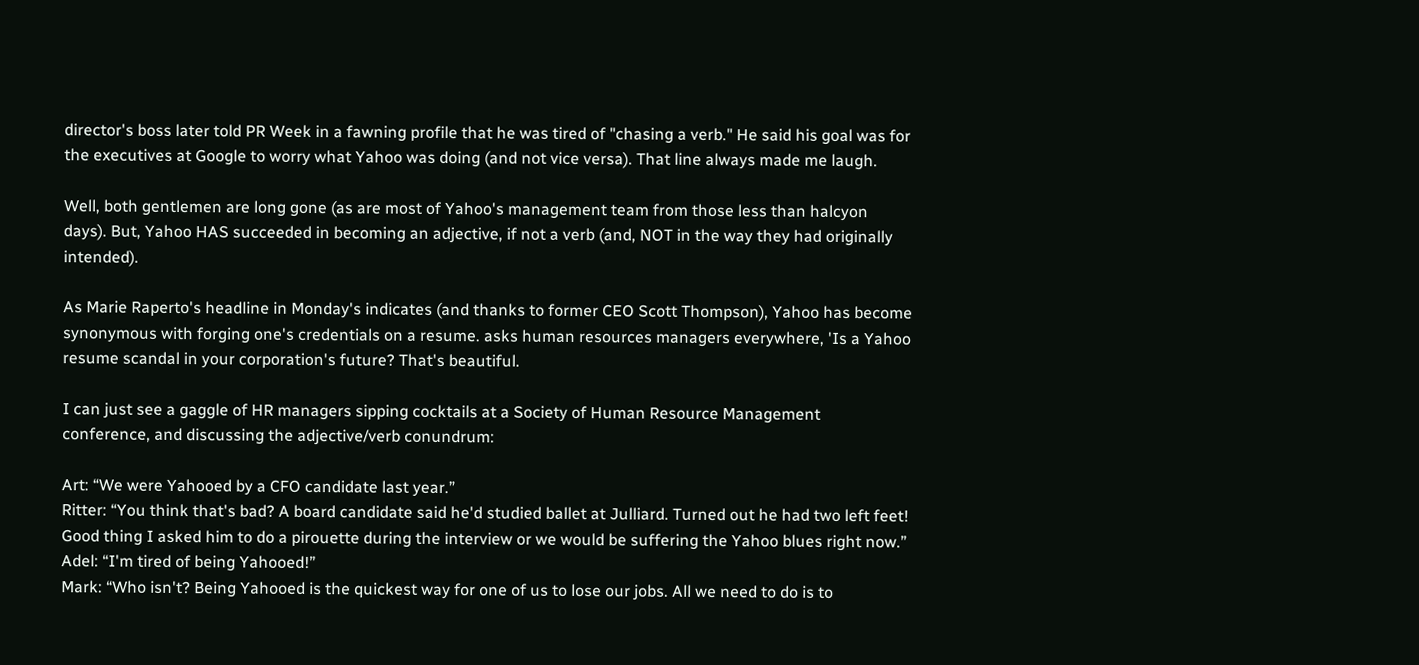director's boss later told PR Week in a fawning profile that he was tired of "chasing a verb." He said his goal was for the executives at Google to worry what Yahoo was doing (and not vice versa). That line always made me laugh.

Well, both gentlemen are long gone (as are most of Yahoo's management team from those less than halcyon days). But, Yahoo HAS succeeded in becoming an adjective, if not a verb (and, NOT in the way they had originally intended).

As Marie Raperto's headline in Monday's indicates (and thanks to former CEO Scott Thompson), Yahoo has become synonymous with forging one's credentials on a resume. asks human resources managers everywhere, 'Is a Yahoo resume scandal in your corporation's future? That's beautiful.

I can just see a gaggle of HR managers sipping cocktails at a Society of Human Resource Management conference, and discussing the adjective/verb conundrum:

Art: “We were Yahooed by a CFO candidate last year.”
Ritter: “You think that's bad? A board candidate said he'd studied ballet at Julliard. Turned out he had two left feet! Good thing I asked him to do a pirouette during the interview or we would be suffering the Yahoo blues right now.”
Adel: “I'm tired of being Yahooed!”
Mark: “Who isn't? Being Yahooed is the quickest way for one of us to lose our jobs. All we need to do is to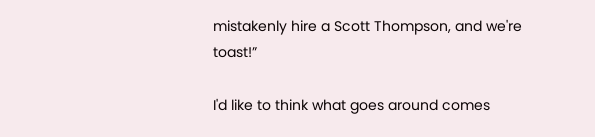mistakenly hire a Scott Thompson, and we're toast!”

I'd like to think what goes around comes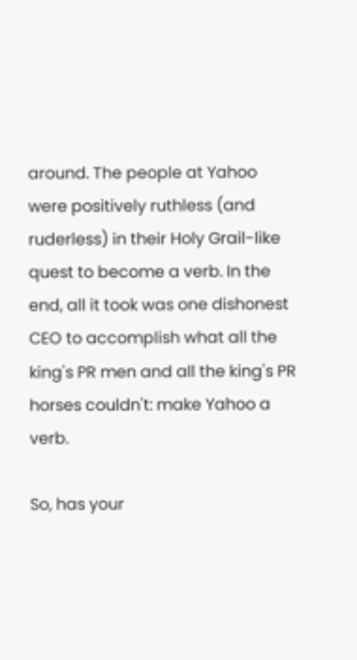around. The people at Yahoo were positively ruthless (and ruderless) in their Holy Grail-like quest to become a verb. In the end, all it took was one dishonest CEO to accomplish what all the king's PR men and all the king's PR horses couldn't: make Yahoo a verb.

So, has your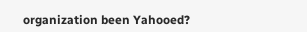organization been Yahooed?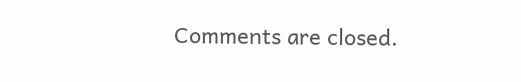Comments are closed.